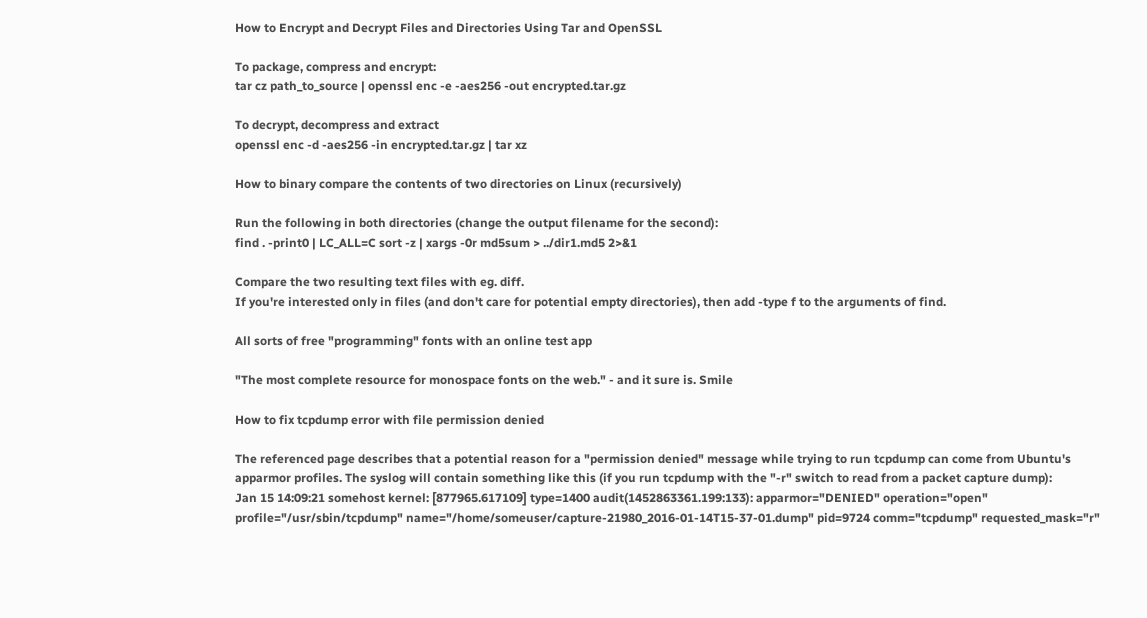How to Encrypt and Decrypt Files and Directories Using Tar and OpenSSL

To package, compress and encrypt:
tar cz path_to_source | openssl enc -e -aes256 -out encrypted.tar.gz

To decrypt, decompress and extract
openssl enc -d -aes256 -in encrypted.tar.gz | tar xz

How to binary compare the contents of two directories on Linux (recursively)

Run the following in both directories (change the output filename for the second):
find . -print0 | LC_ALL=C sort -z | xargs -0r md5sum > ../dir1.md5 2>&1

Compare the two resulting text files with eg. diff.
If you're interested only in files (and don't care for potential empty directories), then add -type f to the arguments of find.

All sorts of free "programming" fonts with an online test app

"The most complete resource for monospace fonts on the web." - and it sure is. Smile

How to fix tcpdump error with file permission denied

The referenced page describes that a potential reason for a "permission denied" message while trying to run tcpdump can come from Ubuntu's apparmor profiles. The syslog will contain something like this (if you run tcpdump with the "-r" switch to read from a packet capture dump):
Jan 15 14:09:21 somehost kernel: [877965.617109] type=1400 audit(1452863361.199:133): apparmor="DENIED" operation="open" profile="/usr/sbin/tcpdump" name="/home/someuser/capture-21980_2016-01-14T15-37-01.dump" pid=9724 comm="tcpdump" requested_mask="r"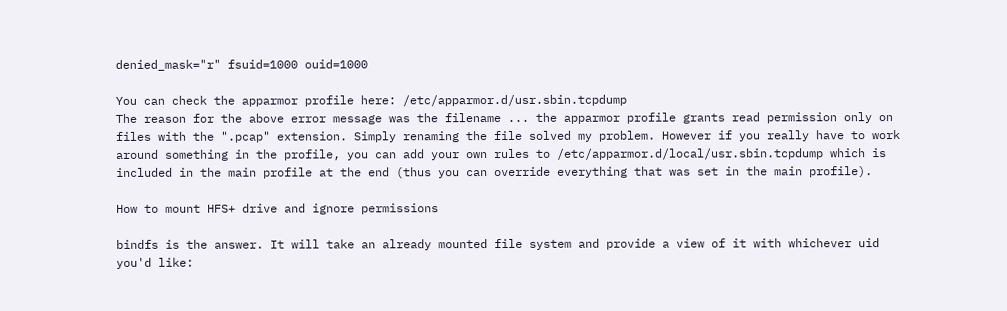denied_mask="r" fsuid=1000 ouid=1000

You can check the apparmor profile here: /etc/apparmor.d/usr.sbin.tcpdump
The reason for the above error message was the filename ... the apparmor profile grants read permission only on files with the ".pcap" extension. Simply renaming the file solved my problem. However if you really have to work around something in the profile, you can add your own rules to /etc/apparmor.d/local/usr.sbin.tcpdump which is included in the main profile at the end (thus you can override everything that was set in the main profile).

How to mount HFS+ drive and ignore permissions

bindfs is the answer. It will take an already mounted file system and provide a view of it with whichever uid you'd like: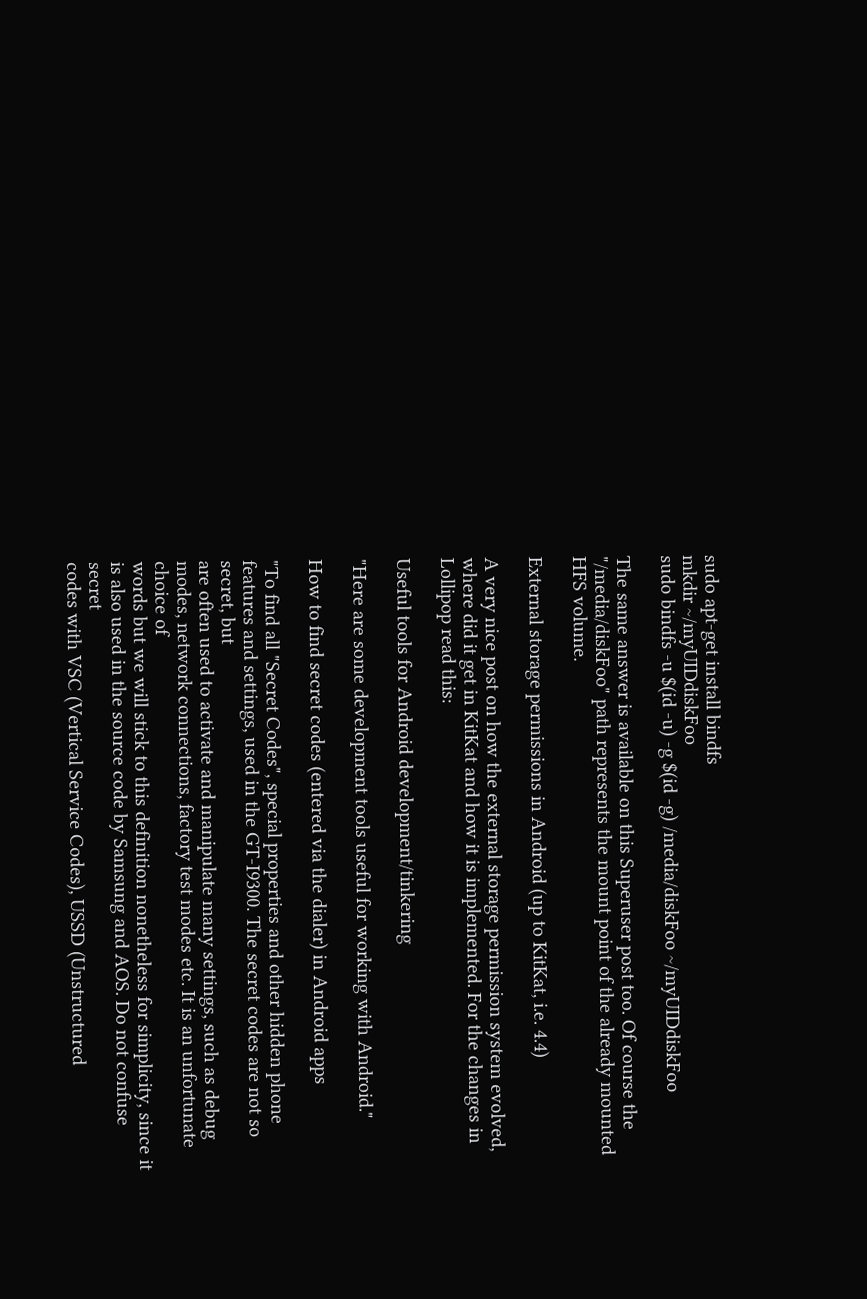sudo apt-get install bindfs
mkdir ~/myUIDdiskFoo
sudo bindfs -u $(id -u) -g $(id -g) /media/diskFoo ~/myUIDdiskFoo

The same answer is available on this Superuser post too. Of course the "/media/diskFoo" path represents the mount point of the already mounted HFS volume.

External storage permissions in Android (up to KitKat, i.e. 4.4)

A very nice post on how the external storage permission system evolved, where did it get in KitKat and how it is implemented. For the changes in Lollipop read this:

Useful tools for Android development/tinkering

"Here are some development tools useful for working with Android."

How to find secret codes (entered via the dialer) in Android apps

"To find all "Secret Codes", special properties and other hidden phone features and settings, used in the GT-I9300. The secret codes are not so secret, but
are often used to activate and manipulate many settings, such as debug modes, network connections, factory test modes etc. It is an unfortunate choice of
words but we will stick to this definition nonetheless for simplicity, since it is also used in the source code by Samsung and AOS. Do not confuse secret
codes with VSC (Vertical Service Codes), USSD (Unstructured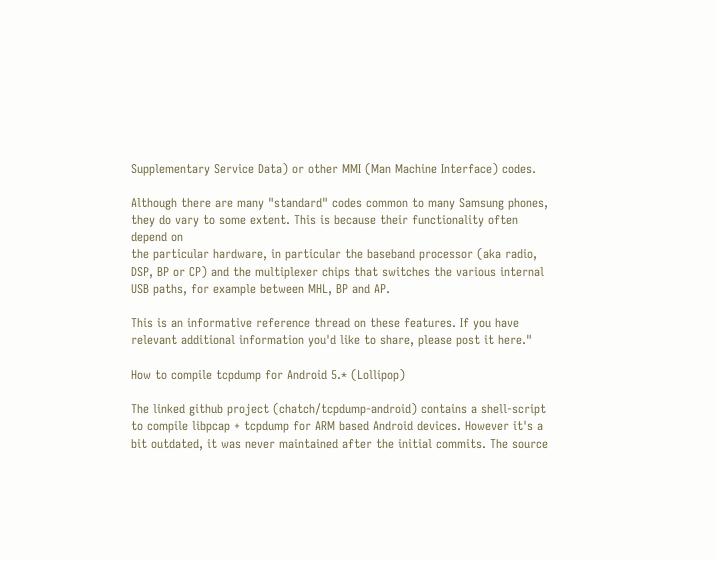Supplementary Service Data) or other MMI (Man Machine Interface) codes.

Although there are many "standard" codes common to many Samsung phones, they do vary to some extent. This is because their functionality often depend on
the particular hardware, in particular the baseband processor (aka radio, DSP, BP or CP) and the multiplexer chips that switches the various internal USB paths, for example between MHL, BP and AP.

This is an informative reference thread on these features. If you have relevant additional information you'd like to share, please post it here."

How to compile tcpdump for Android 5.* (Lollipop)

The linked github project (chatch/tcpdump-android) contains a shell-script to compile libpcap + tcpdump for ARM based Android devices. However it's a bit outdated, it was never maintained after the initial commits. The source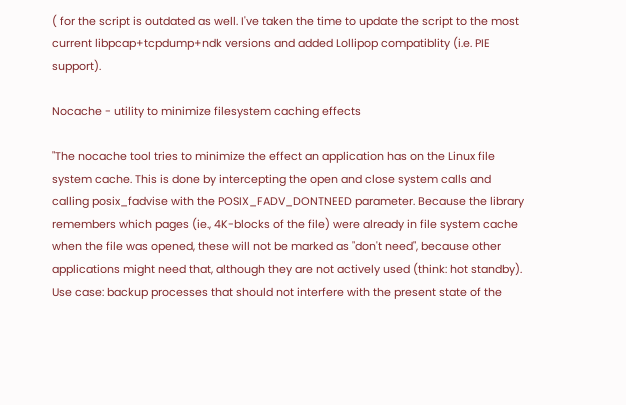( for the script is outdated as well. I've taken the time to update the script to the most current libpcap+tcpdump+ndk versions and added Lollipop compatiblity (i.e. PIE support).

Nocache - utility to minimize filesystem caching effects

"The nocache tool tries to minimize the effect an application has on the Linux file system cache. This is done by intercepting the open and close system calls and calling posix_fadvise with the POSIX_FADV_DONTNEED parameter. Because the library remembers which pages (ie., 4K-blocks of the file) were already in file system cache when the file was opened, these will not be marked as "don't need", because other applications might need that, although they are not actively used (think: hot standby). Use case: backup processes that should not interfere with the present state of the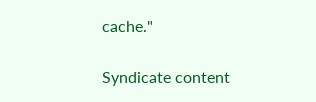cache."

Syndicate content